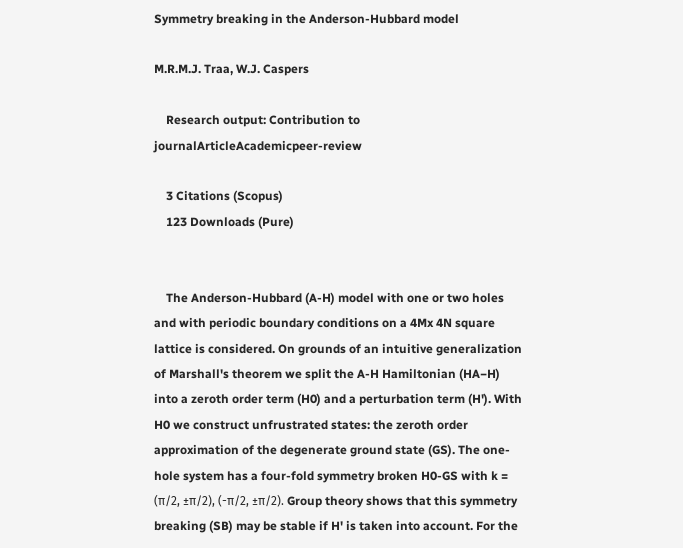Symmetry breaking in the Anderson-Hubbard model

M.R.M.J. Traa, W.J. Caspers

    Research output: Contribution to journalArticleAcademicpeer-review

    3 Citations (Scopus)
    123 Downloads (Pure)


    The Anderson-Hubbard (A-H) model with one or two holes and with periodic boundary conditions on a 4Mx 4N square lattice is considered. On grounds of an intuitive generalization of Marshall's theorem we split the A-H Hamiltonian (HA−H) into a zeroth order term (H0) and a perturbation term (H'). With H0 we construct unfrustrated states: the zeroth order approximation of the degenerate ground state (GS). The one-hole system has a four-fold symmetry broken H0-GS with k = (π/2, ±π/2), (-π/2, ±π/2). Group theory shows that this symmetry breaking (SB) may be stable if H' is taken into account. For the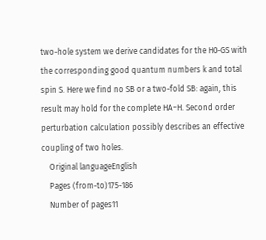two-hole system we derive candidates for the H0-GS with the corresponding good quantum numbers k and total spin S. Here we find no SB or a two-fold SB: again, this result may hold for the complete HA−H. Second order perturbation calculation possibly describes an effective coupling of two holes.
    Original languageEnglish
    Pages (from-to)175-186
    Number of pages11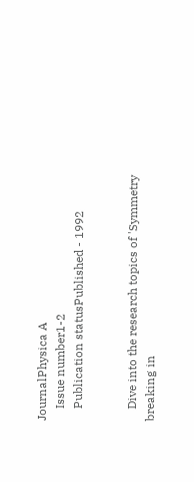JournalPhysica A
    Issue number1-2
    Publication statusPublished - 1992


    Dive into the research topics of 'Symmetry breaking in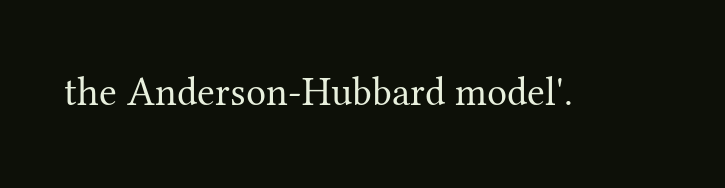the Anderson-Hubbard model'.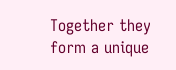Together they form a unique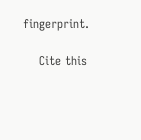fingerprint.

    Cite this